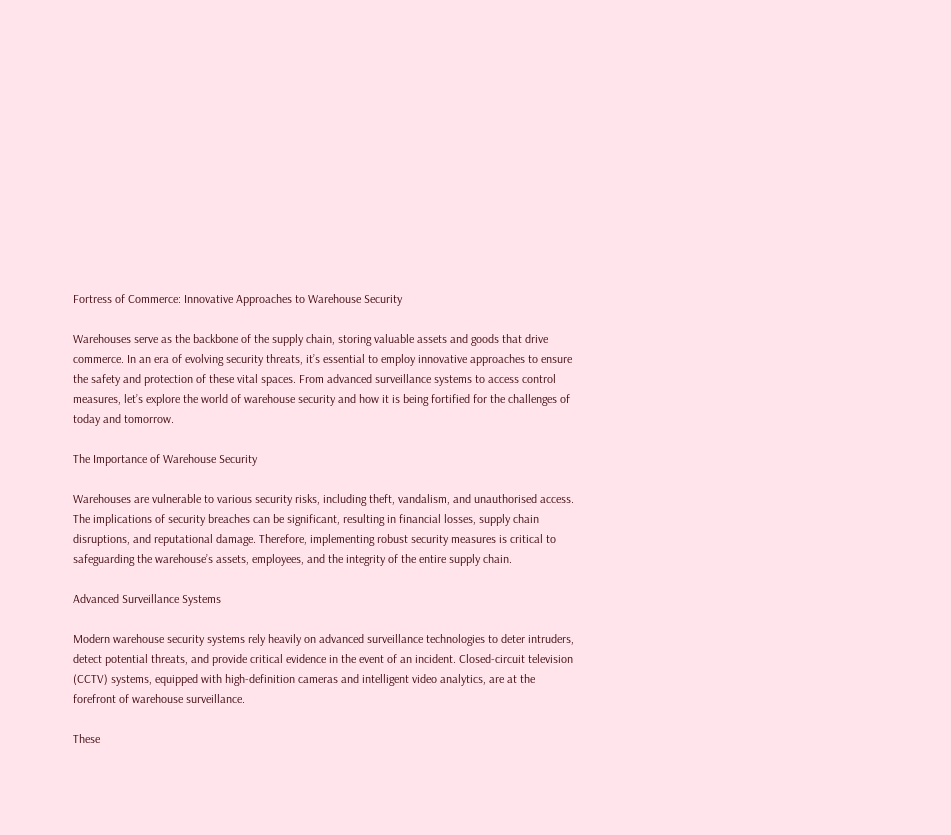Fortress of Commerce: Innovative Approaches to Warehouse Security

Warehouses serve as the backbone of the supply chain, storing valuable assets and goods that drive commerce. In an era of evolving security threats, it’s essential to employ innovative approaches to ensure the safety and protection of these vital spaces. From advanced surveillance systems to access control measures, let’s explore the world of warehouse security and how it is being fortified for the challenges of today and tomorrow.

The Importance of Warehouse Security

Warehouses are vulnerable to various security risks, including theft, vandalism, and unauthorised access. The implications of security breaches can be significant, resulting in financial losses, supply chain disruptions, and reputational damage. Therefore, implementing robust security measures is critical to safeguarding the warehouse’s assets, employees, and the integrity of the entire supply chain.

Advanced Surveillance Systems

Modern warehouse security systems rely heavily on advanced surveillance technologies to deter intruders, detect potential threats, and provide critical evidence in the event of an incident. Closed-circuit television (CCTV) systems, equipped with high-definition cameras and intelligent video analytics, are at the forefront of warehouse surveillance.

These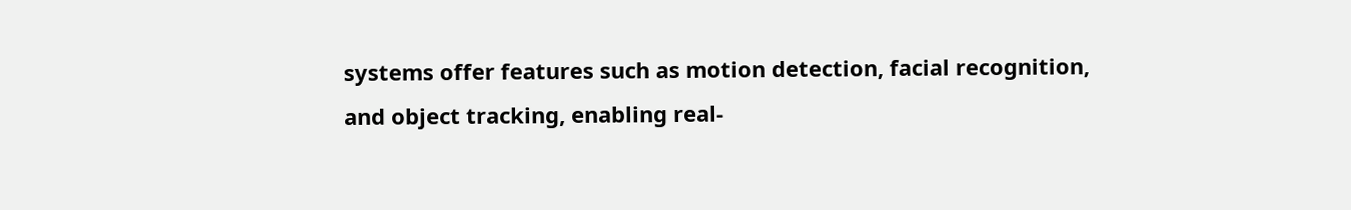systems offer features such as motion detection, facial recognition, and object tracking, enabling real-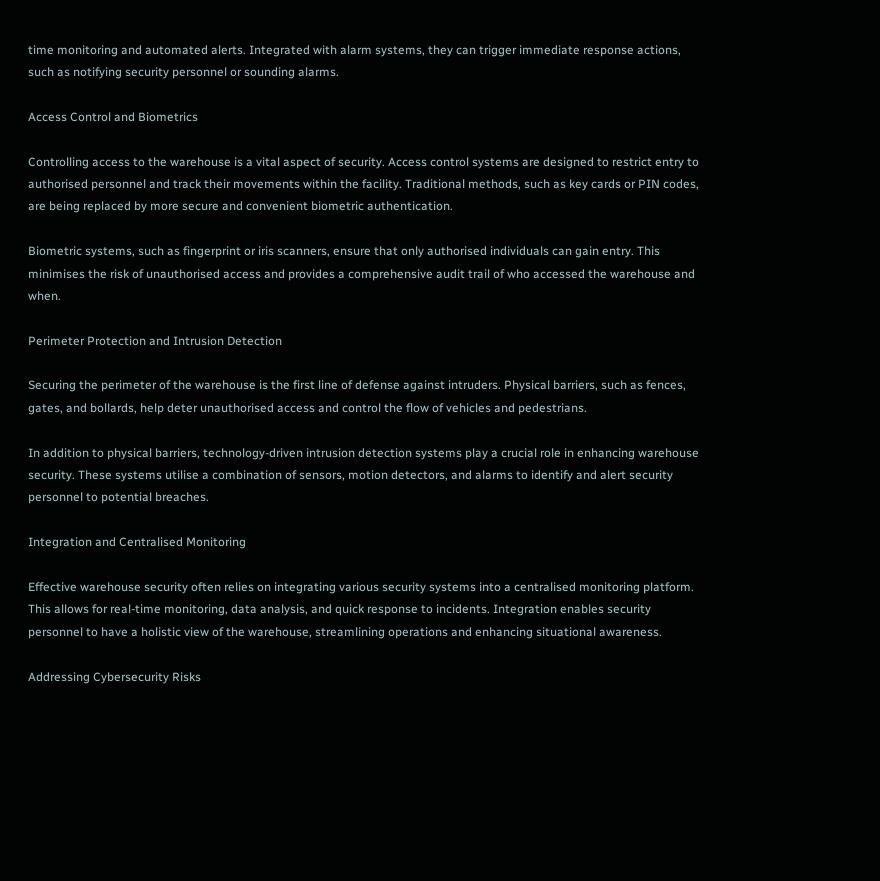time monitoring and automated alerts. Integrated with alarm systems, they can trigger immediate response actions, such as notifying security personnel or sounding alarms.

Access Control and Biometrics

Controlling access to the warehouse is a vital aspect of security. Access control systems are designed to restrict entry to authorised personnel and track their movements within the facility. Traditional methods, such as key cards or PIN codes, are being replaced by more secure and convenient biometric authentication.

Biometric systems, such as fingerprint or iris scanners, ensure that only authorised individuals can gain entry. This minimises the risk of unauthorised access and provides a comprehensive audit trail of who accessed the warehouse and when.

Perimeter Protection and Intrusion Detection

Securing the perimeter of the warehouse is the first line of defense against intruders. Physical barriers, such as fences, gates, and bollards, help deter unauthorised access and control the flow of vehicles and pedestrians.

In addition to physical barriers, technology-driven intrusion detection systems play a crucial role in enhancing warehouse security. These systems utilise a combination of sensors, motion detectors, and alarms to identify and alert security personnel to potential breaches.

Integration and Centralised Monitoring

Effective warehouse security often relies on integrating various security systems into a centralised monitoring platform. This allows for real-time monitoring, data analysis, and quick response to incidents. Integration enables security personnel to have a holistic view of the warehouse, streamlining operations and enhancing situational awareness.

Addressing Cybersecurity Risks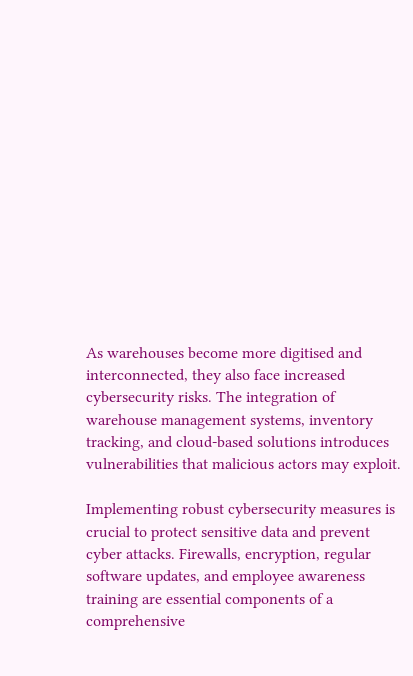As warehouses become more digitised and interconnected, they also face increased cybersecurity risks. The integration of warehouse management systems, inventory tracking, and cloud-based solutions introduces vulnerabilities that malicious actors may exploit.

Implementing robust cybersecurity measures is crucial to protect sensitive data and prevent cyber attacks. Firewalls, encryption, regular software updates, and employee awareness training are essential components of a comprehensive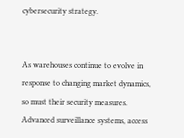cybersecurity strategy.


As warehouses continue to evolve in response to changing market dynamics, so must their security measures. Advanced surveillance systems, access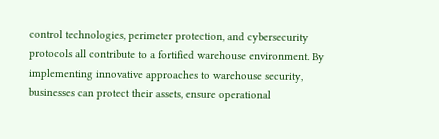control technologies, perimeter protection, and cybersecurity protocols all contribute to a fortified warehouse environment. By implementing innovative approaches to warehouse security, businesses can protect their assets, ensure operational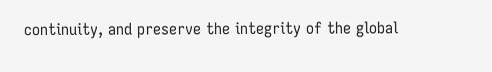continuity, and preserve the integrity of the global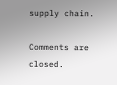supply chain.

Comments are closed.